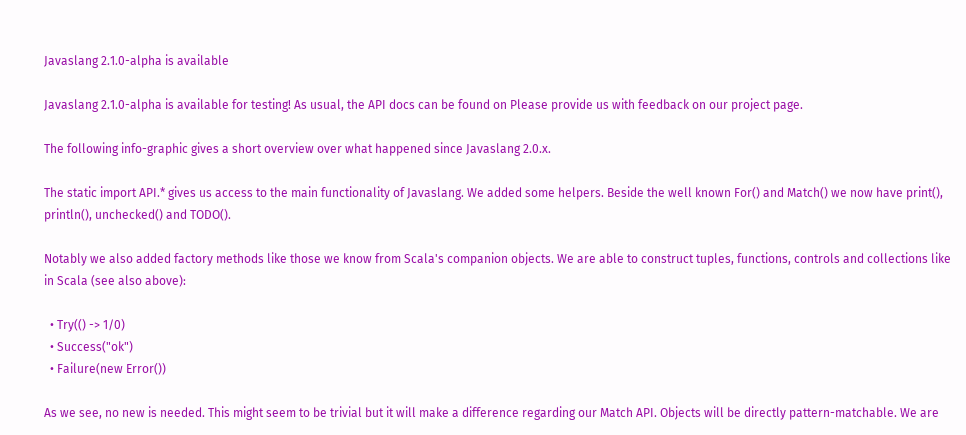Javaslang 2.1.0-alpha is available

Javaslang 2.1.0-alpha is available for testing! As usual, the API docs can be found on Please provide us with feedback on our project page.

The following info-graphic gives a short overview over what happened since Javaslang 2.0.x.

The static import API.* gives us access to the main functionality of Javaslang. We added some helpers. Beside the well known For() and Match() we now have print(), println(), unchecked() and TODO().

Notably we also added factory methods like those we know from Scala's companion objects. We are able to construct tuples, functions, controls and collections like in Scala (see also above):

  • Try(() -> 1/0)
  • Success("ok")
  • Failure(new Error())

As we see, no new is needed. This might seem to be trivial but it will make a difference regarding our Match API. Objects will be directly pattern-matchable. We are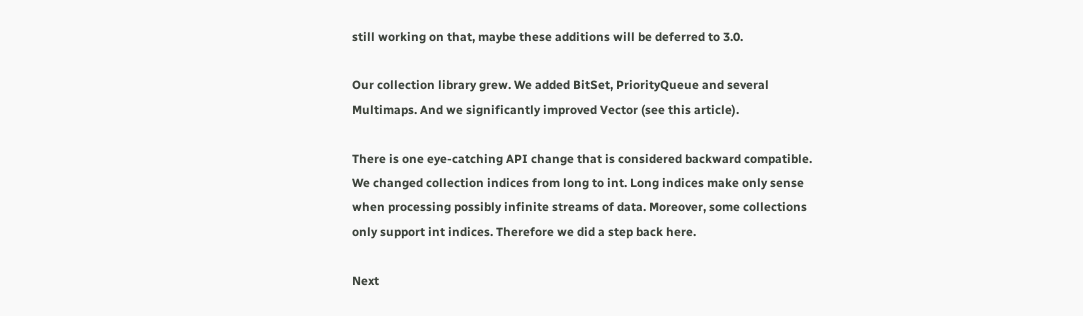still working on that, maybe these additions will be deferred to 3.0.

Our collection library grew. We added BitSet, PriorityQueue and several Multimaps. And we significantly improved Vector (see this article).

There is one eye-catching API change that is considered backward compatible. We changed collection indices from long to int. Long indices make only sense when processing possibly infinite streams of data. Moreover, some collections only support int indices. Therefore we did a step back here.

Next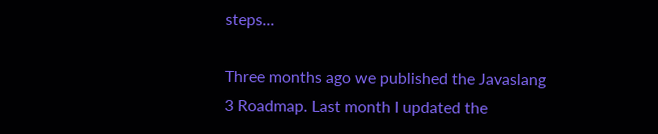steps...

Three months ago we published the Javaslang 3 Roadmap. Last month I updated the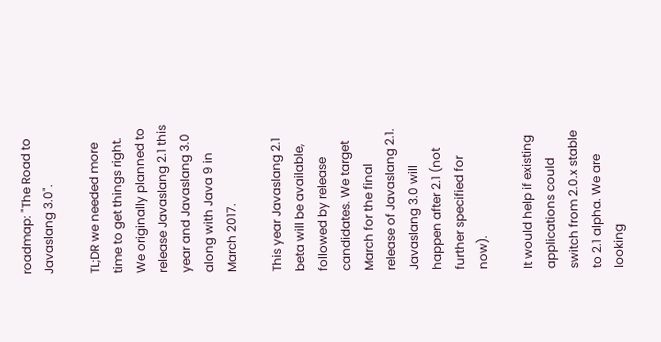roadmap: "The Road to Javaslang 3.0".

TL;DR we needed more time to get things right. We originally planned to release Javaslang 2.1 this year and Javaslang 3.0 along with Java 9 in March 2017.

This year Javaslang 2.1 beta will be available, followed by release candidates. We target March for the final release of Javaslang 2.1. Javaslang 3.0 will happen after 2.1 (not further specified for now).

It would help if existing applications could switch from 2.0.x stable to 2.1 alpha. We are looking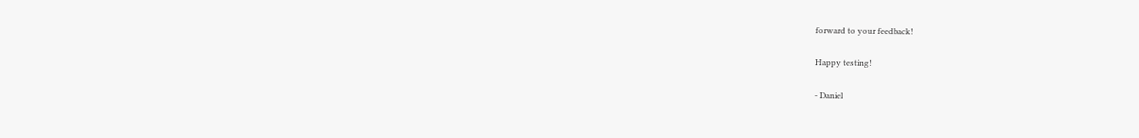forward to your feedback!

Happy testing!

- Daniel